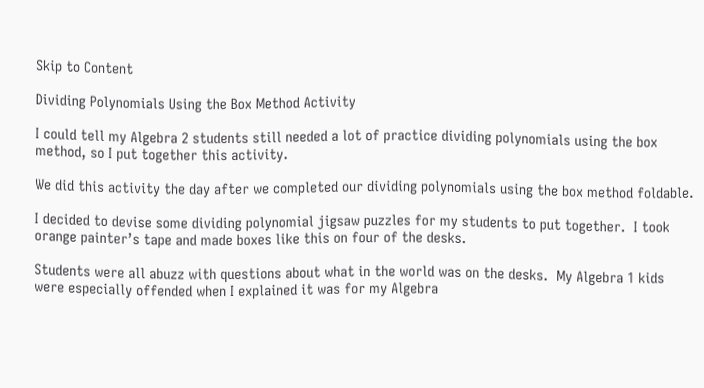Skip to Content

Dividing Polynomials Using the Box Method Activity

I could tell my Algebra 2 students still needed a lot of practice dividing polynomials using the box method, so I put together this activity.

We did this activity the day after we completed our dividing polynomials using the box method foldable.

I decided to devise some dividing polynomial jigsaw puzzles for my students to put together.  I took orange painter’s tape and made boxes like this on four of the desks.

Students were all abuzz with questions about what in the world was on the desks.  My Algebra 1 kids were especially offended when I explained it was for my Algebra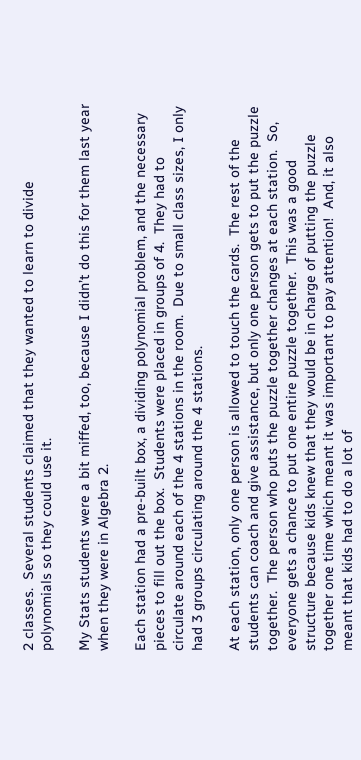2 classes.  Several students claimed that they wanted to learn to divide polynomials so they could use it.

My Stats students were a bit miffed, too, because I didn’t do this for them last year when they were in Algebra 2.

Each station had a pre-built box, a dividing polynomial problem, and the necessary pieces to fill out the box.  Students were placed in groups of 4.  They had to circulate around each of the 4 stations in the room.  Due to small class sizes, I only had 3 groups circulating around the 4 stations.

At each station, only one person is allowed to touch the cards.  The rest of the students can coach and give assistance, but only one person gets to put the puzzle together.  The person who puts the puzzle together changes at each station.  So, everyone gets a chance to put one entire puzzle together.  This was a good structure because kids knew that they would be in charge of putting the puzzle together one time which meant it was important to pay attention!  And, it also meant that kids had to do a lot of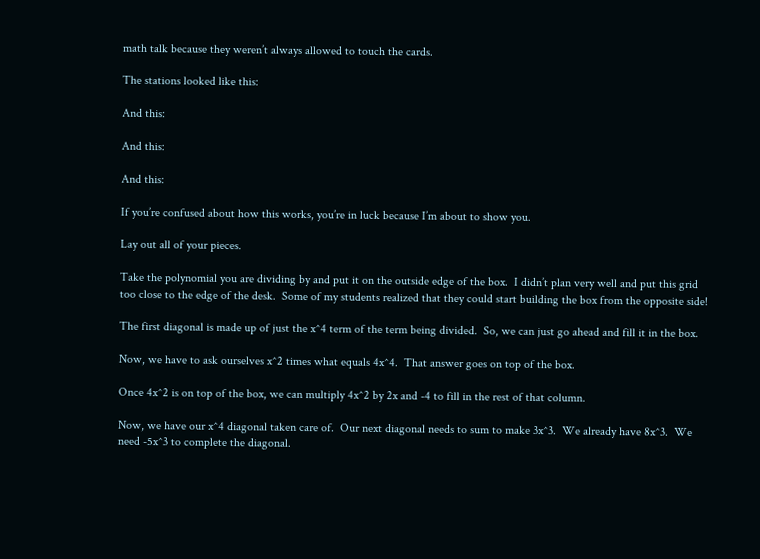math talk because they weren’t always allowed to touch the cards.

The stations looked like this:

And this:

And this:

And this:

If you’re confused about how this works, you’re in luck because I’m about to show you.

Lay out all of your pieces.

Take the polynomial you are dividing by and put it on the outside edge of the box.  I didn’t plan very well and put this grid too close to the edge of the desk.  Some of my students realized that they could start building the box from the opposite side!

The first diagonal is made up of just the x^4 term of the term being divided.  So, we can just go ahead and fill it in the box.

Now, we have to ask ourselves x^2 times what equals 4x^4.  That answer goes on top of the box.

Once 4x^2 is on top of the box, we can multiply 4x^2 by 2x and -4 to fill in the rest of that column.

Now, we have our x^4 diagonal taken care of.  Our next diagonal needs to sum to make 3x^3.  We already have 8x^3.  We need -5x^3 to complete the diagonal.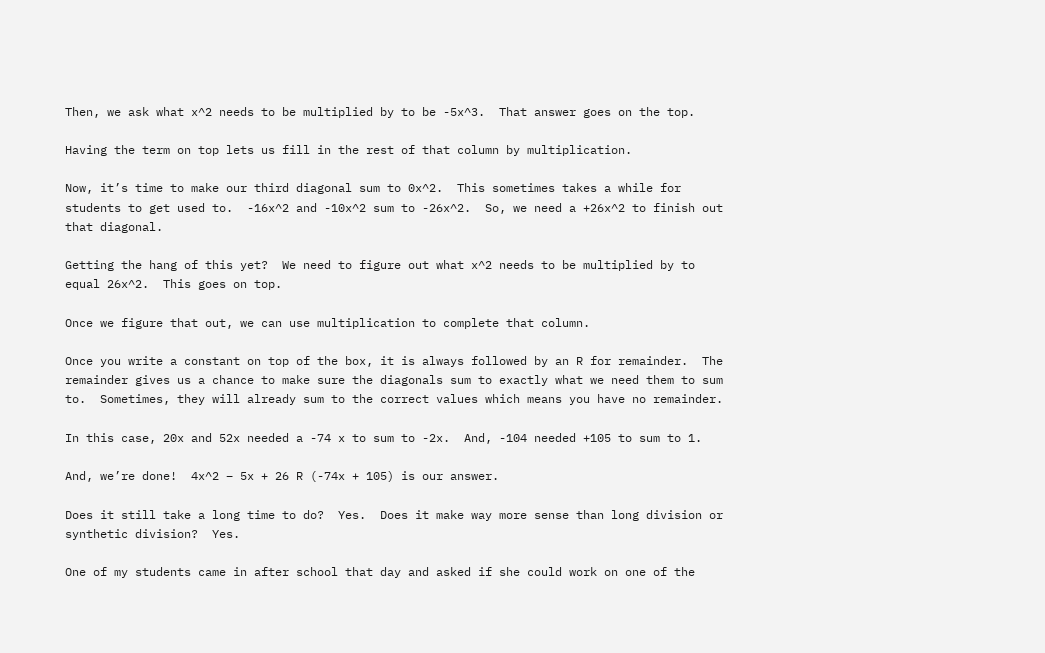Then, we ask what x^2 needs to be multiplied by to be -5x^3.  That answer goes on the top.

Having the term on top lets us fill in the rest of that column by multiplication.

Now, it’s time to make our third diagonal sum to 0x^2.  This sometimes takes a while for students to get used to.  -16x^2 and -10x^2 sum to -26x^2.  So, we need a +26x^2 to finish out that diagonal.

Getting the hang of this yet?  We need to figure out what x^2 needs to be multiplied by to equal 26x^2.  This goes on top.

Once we figure that out, we can use multiplication to complete that column.

Once you write a constant on top of the box, it is always followed by an R for remainder.  The remainder gives us a chance to make sure the diagonals sum to exactly what we need them to sum to.  Sometimes, they will already sum to the correct values which means you have no remainder.

In this case, 20x and 52x needed a -74 x to sum to -2x.  And, -104 needed +105 to sum to 1.

And, we’re done!  4x^2 – 5x + 26 R (-74x + 105) is our answer.

Does it still take a long time to do?  Yes.  Does it make way more sense than long division or synthetic division?  Yes.

One of my students came in after school that day and asked if she could work on one of the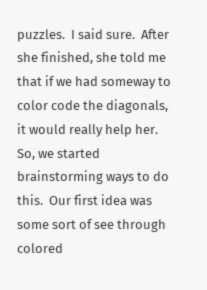puzzles.  I said sure.  After she finished, she told me that if we had someway to color code the diagonals, it would really help her.  So, we started brainstorming ways to do this.  Our first idea was some sort of see through colored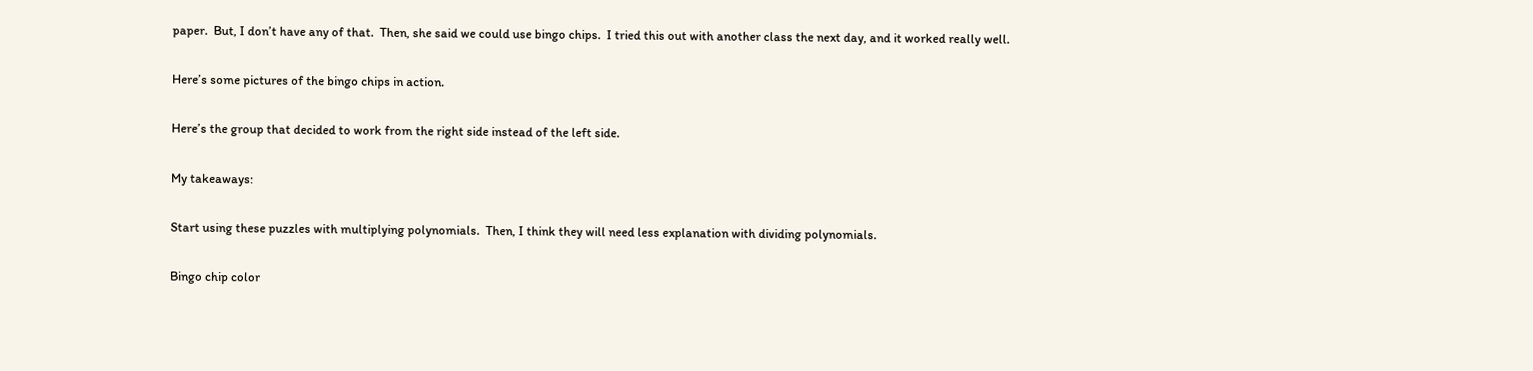paper.  But, I don’t have any of that.  Then, she said we could use bingo chips.  I tried this out with another class the next day, and it worked really well.

Here’s some pictures of the bingo chips in action.

Here’s the group that decided to work from the right side instead of the left side.

My takeaways:

Start using these puzzles with multiplying polynomials.  Then, I think they will need less explanation with dividing polynomials.

Bingo chip color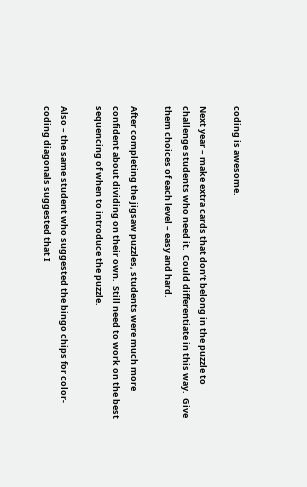coding is awesome.

Next year – make extra cards that don’t belong in the puzzle to challenge students who need it.  Could differentiate in this way.  Give them choices of each level – easy and hard.

After completing the jigsaw puzzles, students were much more confident about dividing on their own.  Still need to work on the best sequencing of when to introduce the puzzle.

Also – the same student who suggested the bingo chips for color-coding diagonals suggested that I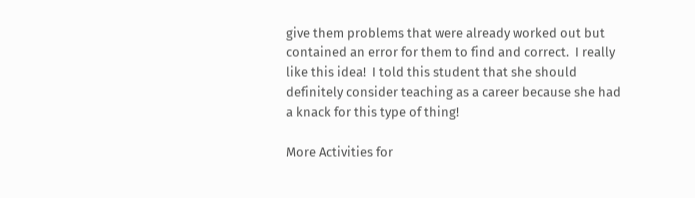give them problems that were already worked out but contained an error for them to find and correct.  I really like this idea!  I told this student that she should definitely consider teaching as a career because she had a knack for this type of thing!

More Activities for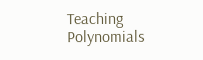Teaching Polynomials